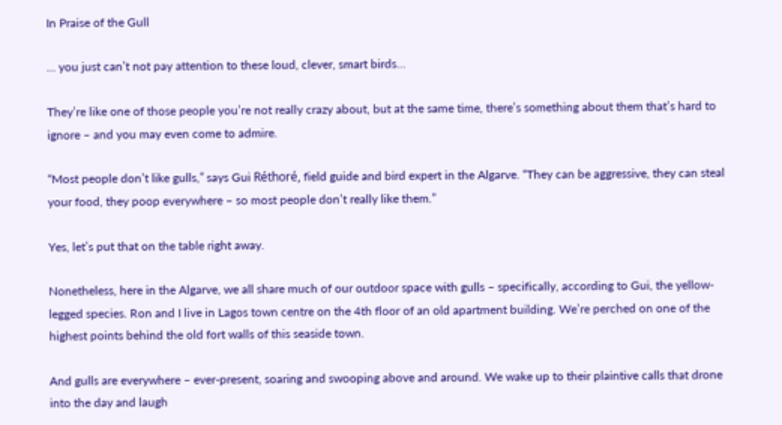In Praise of the Gull

… you just can’t not pay attention to these loud, clever, smart birds…

They’re like one of those people you’re not really crazy about, but at the same time, there’s something about them that’s hard to ignore – and you may even come to admire.

“Most people don’t like gulls,” says Gui Réthoré, field guide and bird expert in the Algarve. “They can be aggressive, they can steal your food, they poop everywhere – so most people don’t really like them.”

Yes, let’s put that on the table right away.

Nonetheless, here in the Algarve, we all share much of our outdoor space with gulls – specifically, according to Gui, the yellow-legged species. Ron and I live in Lagos town centre on the 4th floor of an old apartment building. We’re perched on one of the highest points behind the old fort walls of this seaside town.

And gulls are everywhere – ever-present, soaring and swooping above and around. We wake up to their plaintive calls that drone into the day and laugh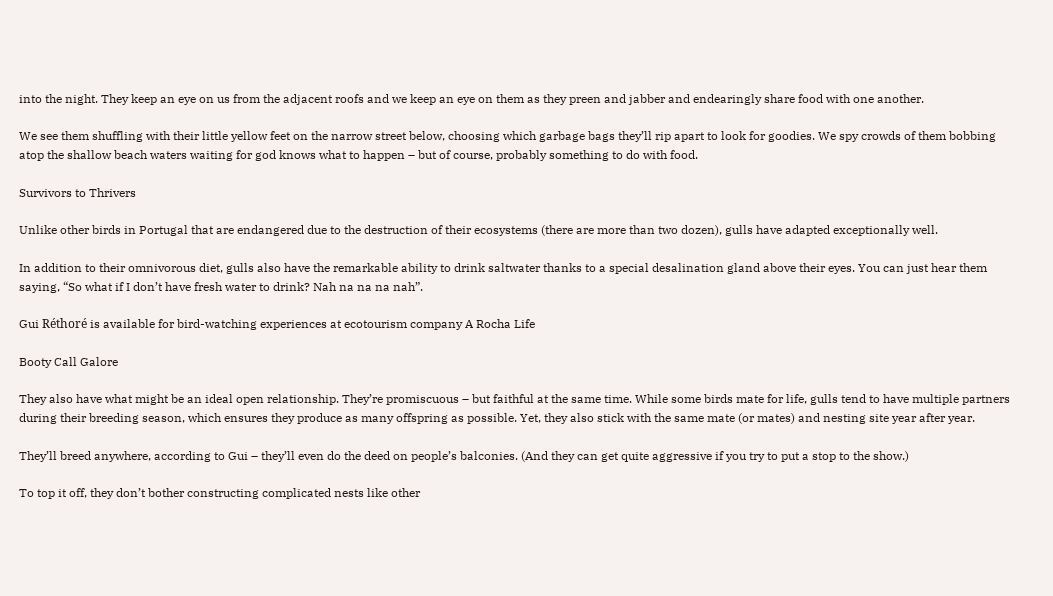into the night. They keep an eye on us from the adjacent roofs and we keep an eye on them as they preen and jabber and endearingly share food with one another.

We see them shuffling with their little yellow feet on the narrow street below, choosing which garbage bags they’ll rip apart to look for goodies. We spy crowds of them bobbing atop the shallow beach waters waiting for god knows what to happen – but of course, probably something to do with food.

Survivors to Thrivers

Unlike other birds in Portugal that are endangered due to the destruction of their ecosystems (there are more than two dozen), gulls have adapted exceptionally well.

In addition to their omnivorous diet, gulls also have the remarkable ability to drink saltwater thanks to a special desalination gland above their eyes. You can just hear them saying, “So what if I don’t have fresh water to drink? Nah na na na nah”.

Gui Réthoré is available for bird-watching experiences at ecotourism company A Rocha Life

Booty Call Galore

They also have what might be an ideal open relationship. They’re promiscuous – but faithful at the same time. While some birds mate for life, gulls tend to have multiple partners during their breeding season, which ensures they produce as many offspring as possible. Yet, they also stick with the same mate (or mates) and nesting site year after year.

They’ll breed anywhere, according to Gui – they’ll even do the deed on people’s balconies. (And they can get quite aggressive if you try to put a stop to the show.)

To top it off, they don’t bother constructing complicated nests like other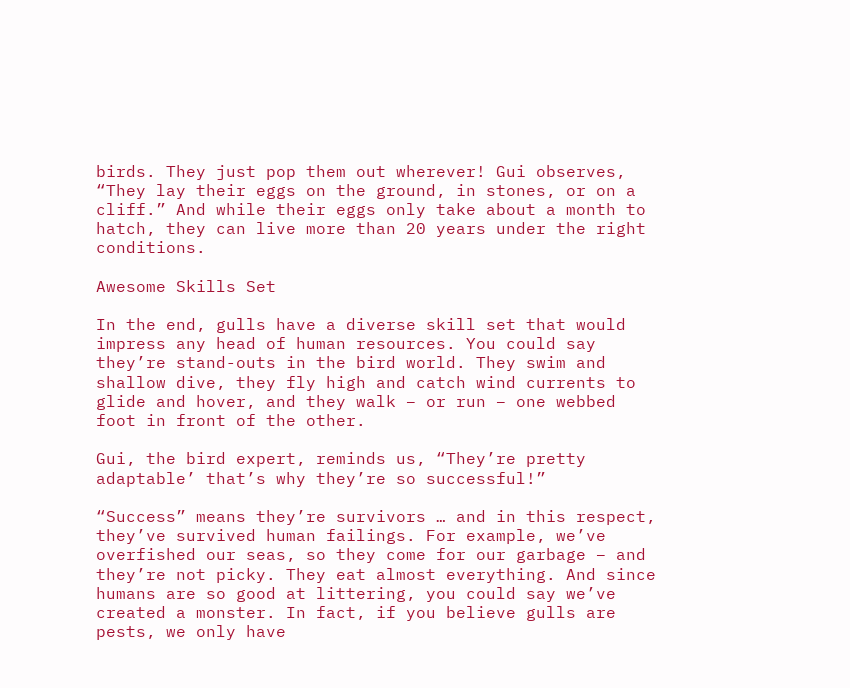birds. They just pop them out wherever! Gui observes, “They lay their eggs on the ground, in stones, or on a cliff.” And while their eggs only take about a month to hatch, they can live more than 20 years under the right conditions.

Awesome Skills Set

In the end, gulls have a diverse skill set that would impress any head of human resources. You could say they’re stand-outs in the bird world. They swim and shallow dive, they fly high and catch wind currents to glide and hover, and they walk – or run – one webbed foot in front of the other.

Gui, the bird expert, reminds us, “They’re pretty adaptable’ that’s why they’re so successful!”

“Success” means they’re survivors … and in this respect, they’ve survived human failings. For example, we’ve overfished our seas, so they come for our garbage – and they’re not picky. They eat almost everything. And since humans are so good at littering, you could say we’ve created a monster. In fact, if you believe gulls are pests, we only have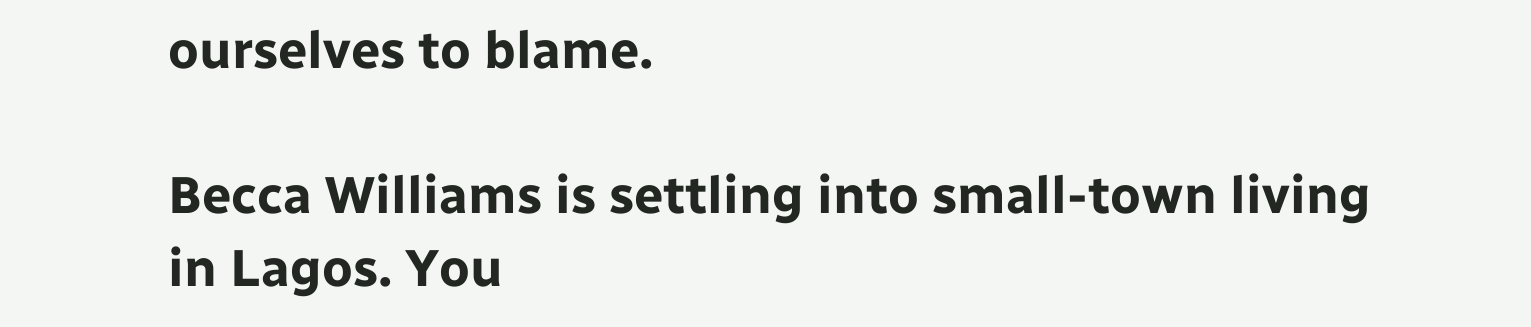ourselves to blame.

Becca Williams is settling into small-town living in Lagos. You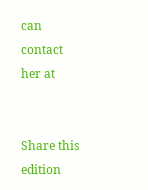can contact her at


Share this edition